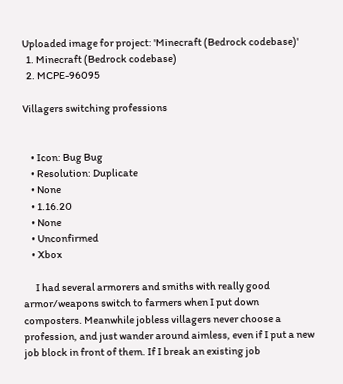Uploaded image for project: 'Minecraft (Bedrock codebase)'
  1. Minecraft (Bedrock codebase)
  2. MCPE-96095

Villagers switching professions


    • Icon: Bug Bug
    • Resolution: Duplicate
    • None
    • 1.16.20
    • None
    • Unconfirmed
    • Xbox

      I had several armorers and smiths with really good armor/weapons switch to farmers when I put down composters. Meanwhile jobless villagers never choose a profession, and just wander around aimless, even if I put a new job block in front of them. If I break an existing job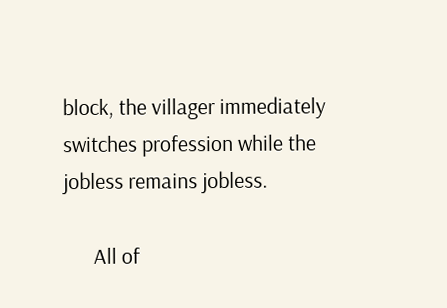block, the villager immediately switches profession while the jobless remains jobless.

      All of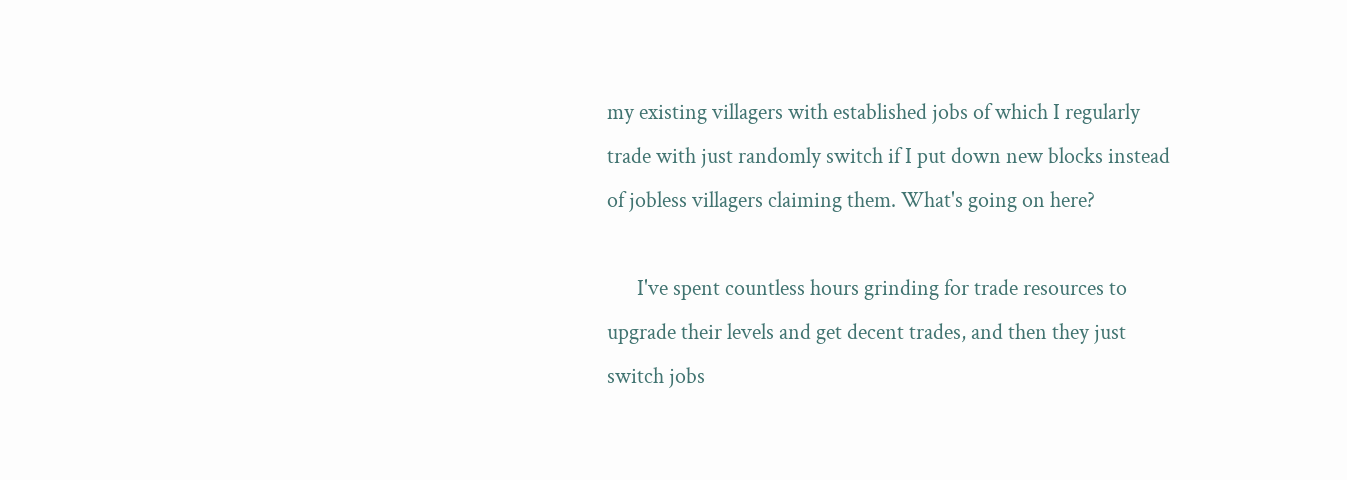my existing villagers with established jobs of which I regularly trade with just randomly switch if I put down new blocks instead of jobless villagers claiming them. What's going on here?

      I've spent countless hours grinding for trade resources to upgrade their levels and get decent trades, and then they just switch jobs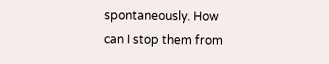spontaneously. How can I stop them from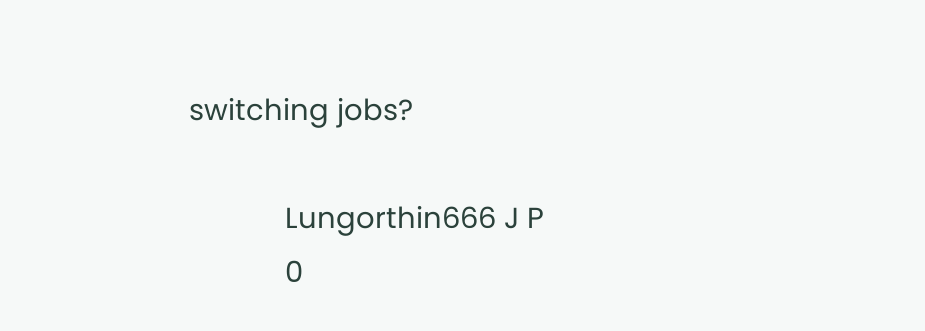switching jobs?

            Lungorthin666 J P
            0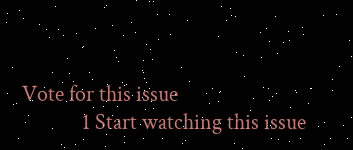Vote for this issue
            1 Start watching this issue